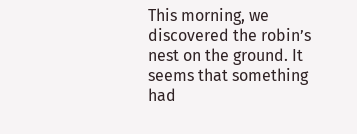This morning, we discovered the robin’s nest on the ground. It seems that something had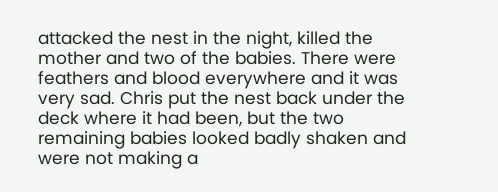attacked the nest in the night, killed the mother and two of the babies. There were feathers and blood everywhere and it was very sad. Chris put the nest back under the deck where it had been, but the two remaining babies looked badly shaken and were not making a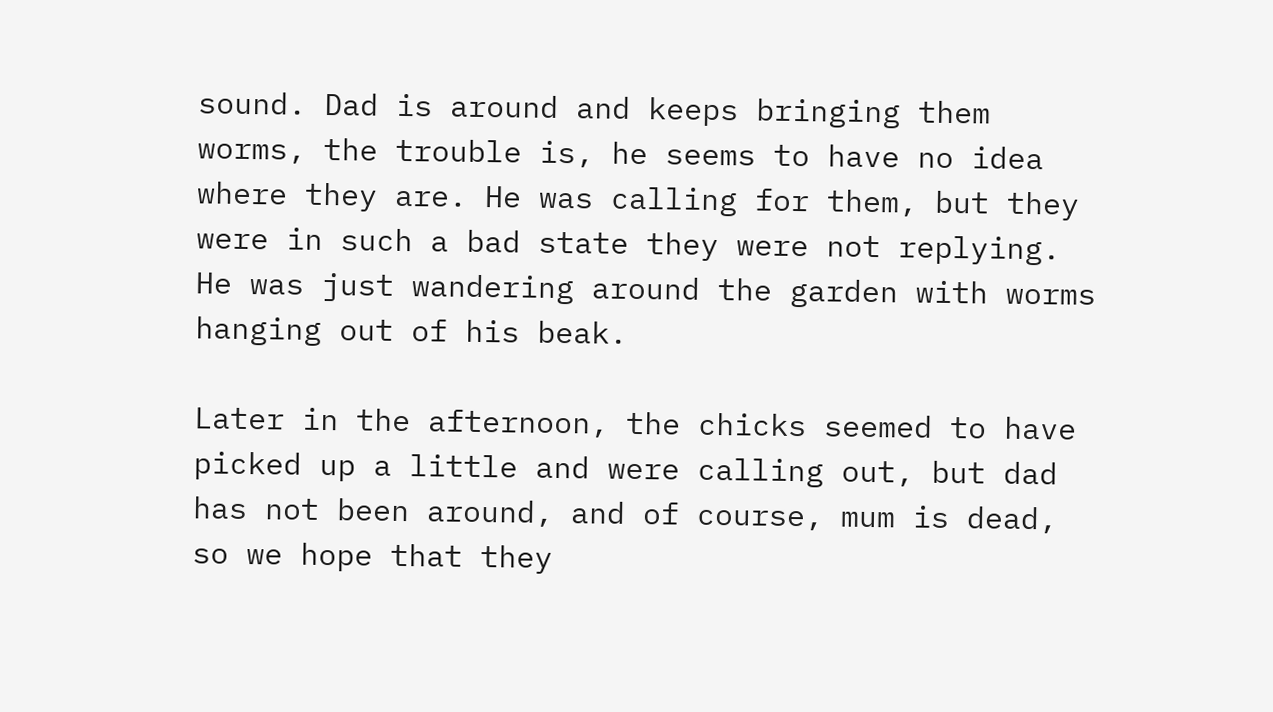sound. Dad is around and keeps bringing them worms, the trouble is, he seems to have no idea where they are. He was calling for them, but they were in such a bad state they were not replying. He was just wandering around the garden with worms hanging out of his beak.

Later in the afternoon, the chicks seemed to have picked up a little and were calling out, but dad has not been around, and of course, mum is dead, so we hope that they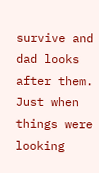survive and dad looks after them. Just when things were looking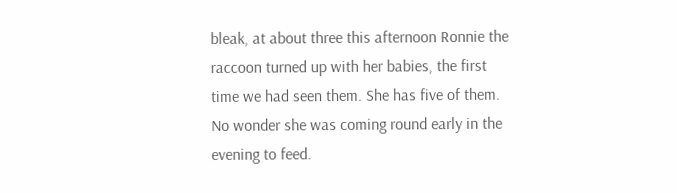bleak, at about three this afternoon Ronnie the raccoon turned up with her babies, the first time we had seen them. She has five of them. No wonder she was coming round early in the evening to feed.